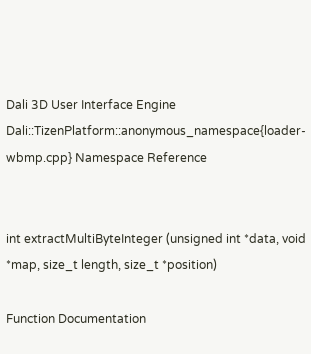Dali 3D User Interface Engine
Dali::TizenPlatform::anonymous_namespace{loader-wbmp.cpp} Namespace Reference


int extractMultiByteInteger (unsigned int *data, void *map, size_t length, size_t *position)

Function Documentation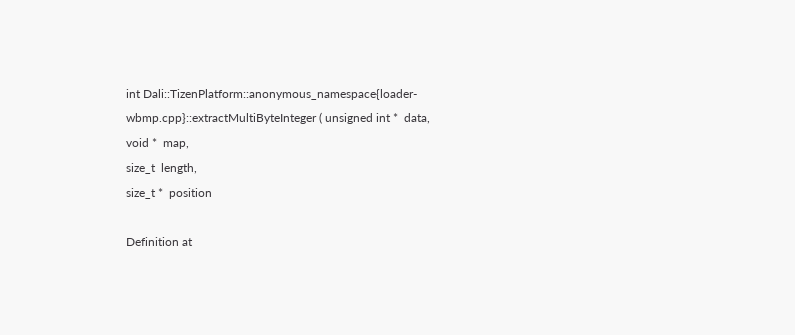int Dali::TizenPlatform::anonymous_namespace{loader-wbmp.cpp}::extractMultiByteInteger ( unsigned int *  data,
void *  map,
size_t  length,
size_t *  position

Definition at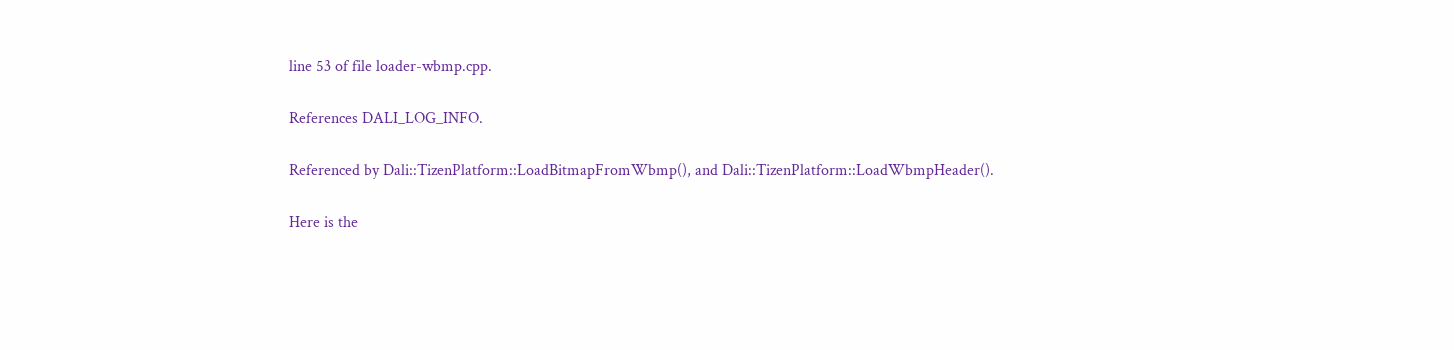line 53 of file loader-wbmp.cpp.

References DALI_LOG_INFO.

Referenced by Dali::TizenPlatform::LoadBitmapFromWbmp(), and Dali::TizenPlatform::LoadWbmpHeader().

Here is the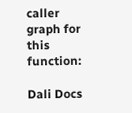caller graph for this function:

Dali Docs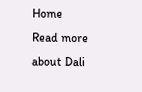Home
Read more about Dali